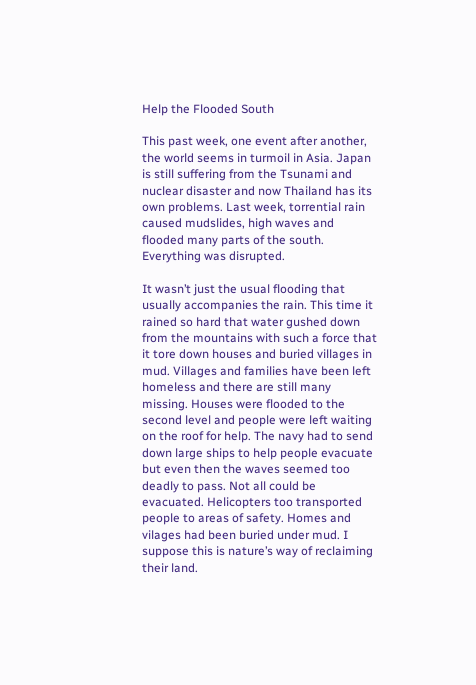Help the Flooded South

This past week, one event after another, the world seems in turmoil in Asia. Japan is still suffering from the Tsunami and nuclear disaster and now Thailand has its own problems. Last week, torrential rain caused mudslides, high waves and flooded many parts of the south. Everything was disrupted.

It wasn’t just the usual flooding that usually accompanies the rain. This time it rained so hard that water gushed down from the mountains with such a force that it tore down houses and buried villages in mud. Villages and families have been left homeless and there are still many missing. Houses were flooded to the second level and people were left waiting on the roof for help. The navy had to send down large ships to help people evacuate but even then the waves seemed too deadly to pass. Not all could be evacuated. Helicopters too transported people to areas of safety. Homes and vilages had been buried under mud. I suppose this is nature’s way of reclaiming their land.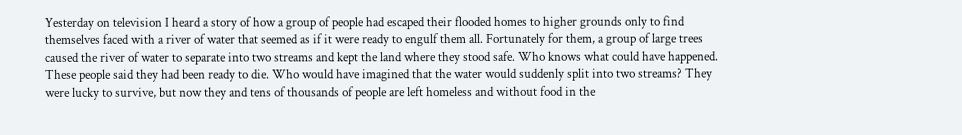Yesterday on television I heard a story of how a group of people had escaped their flooded homes to higher grounds only to find themselves faced with a river of water that seemed as if it were ready to engulf them all. Fortunately for them, a group of large trees caused the river of water to separate into two streams and kept the land where they stood safe. Who knows what could have happened. These people said they had been ready to die. Who would have imagined that the water would suddenly split into two streams? They were lucky to survive, but now they and tens of thousands of people are left homeless and without food in the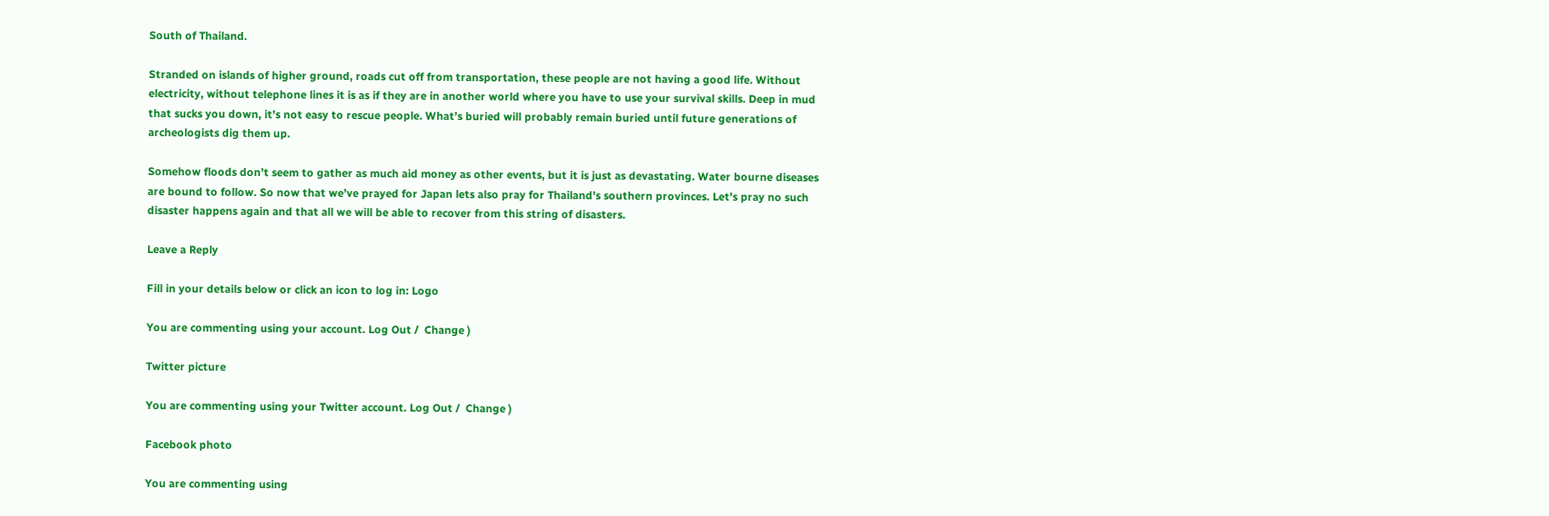South of Thailand.

Stranded on islands of higher ground, roads cut off from transportation, these people are not having a good life. Without electricity, without telephone lines it is as if they are in another world where you have to use your survival skills. Deep in mud that sucks you down, it’s not easy to rescue people. What’s buried will probably remain buried until future generations of archeologists dig them up.

Somehow floods don’t seem to gather as much aid money as other events, but it is just as devastating. Water bourne diseases are bound to follow. So now that we’ve prayed for Japan lets also pray for Thailand’s southern provinces. Let’s pray no such disaster happens again and that all we will be able to recover from this string of disasters.

Leave a Reply

Fill in your details below or click an icon to log in: Logo

You are commenting using your account. Log Out /  Change )

Twitter picture

You are commenting using your Twitter account. Log Out /  Change )

Facebook photo

You are commenting using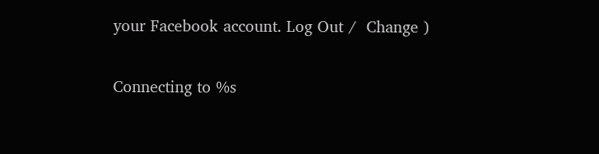your Facebook account. Log Out /  Change )

Connecting to %s